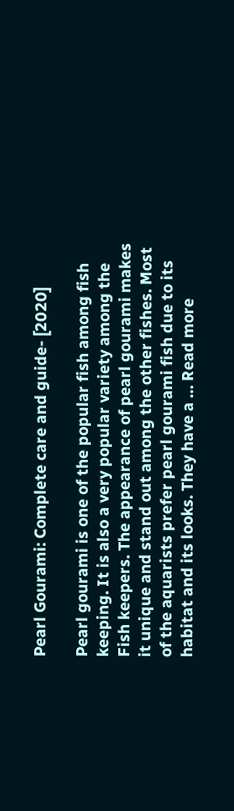Pearl Gourami: Complete care and guide- [2020]

Pearl gourami is one of the popular fish among fish keeping. It is also a very popular variety among the Fish keepers. The appearance of pearl gourami makes it unique and stand out among the other fishes. Most of the aquarists prefer pearl gourami fish due to its habitat and its looks. They have a … Read more